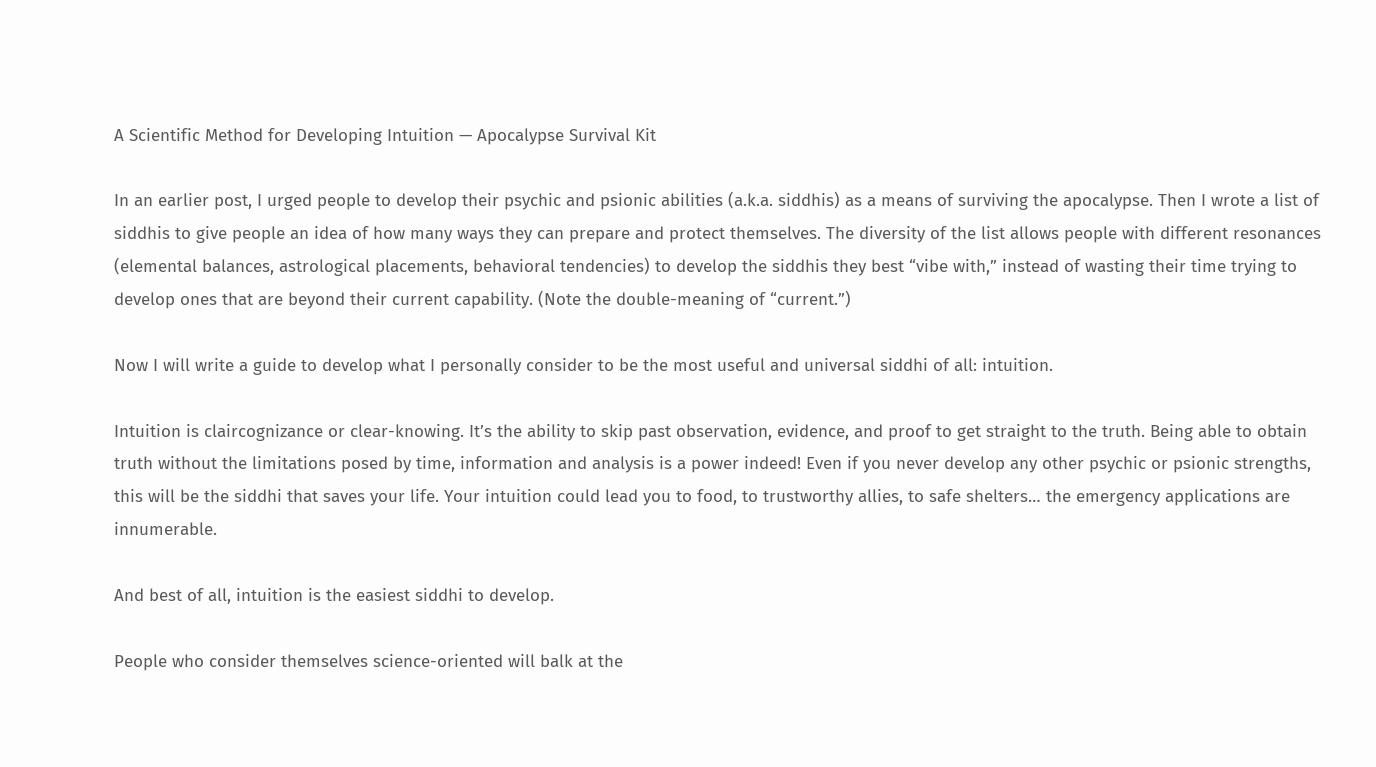A Scientific Method for Developing Intuition — Apocalypse Survival Kit

In an earlier post, I urged people to develop their psychic and psionic abilities (a.k.a. siddhis) as a means of surviving the apocalypse. Then I wrote a list of siddhis to give people an idea of how many ways they can prepare and protect themselves. The diversity of the list allows people with different resonances (elemental balances, astrological placements, behavioral tendencies) to develop the siddhis they best “vibe with,” instead of wasting their time trying to develop ones that are beyond their current capability. (Note the double-meaning of “current.”)

Now I will write a guide to develop what I personally consider to be the most useful and universal siddhi of all: intuition.

Intuition is claircognizance or clear-knowing. It’s the ability to skip past observation, evidence, and proof to get straight to the truth. Being able to obtain truth without the limitations posed by time, information and analysis is a power indeed! Even if you never develop any other psychic or psionic strengths, this will be the siddhi that saves your life. Your intuition could lead you to food, to trustworthy allies, to safe shelters… the emergency applications are innumerable.

And best of all, intuition is the easiest siddhi to develop.

People who consider themselves science-oriented will balk at the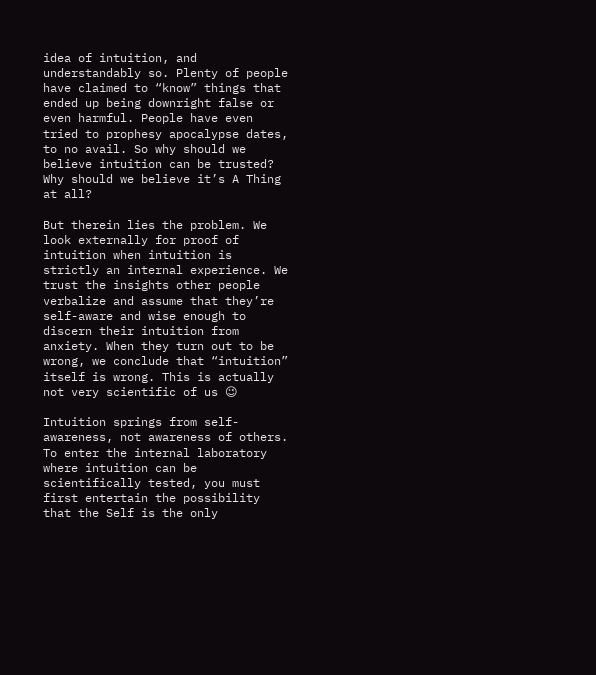idea of intuition, and understandably so. Plenty of people have claimed to “know” things that ended up being downright false or even harmful. People have even tried to prophesy apocalypse dates, to no avail. So why should we believe intuition can be trusted? Why should we believe it’s A Thing at all?

But therein lies the problem. We look externally for proof of intuition when intuition is strictly an internal experience. We trust the insights other people verbalize and assume that they’re self-aware and wise enough to discern their intuition from anxiety. When they turn out to be wrong, we conclude that “intuition” itself is wrong. This is actually not very scientific of us 😉

Intuition springs from self-awareness, not awareness of others. To enter the internal laboratory where intuition can be scientifically tested, you must first entertain the possibility that the Self is the only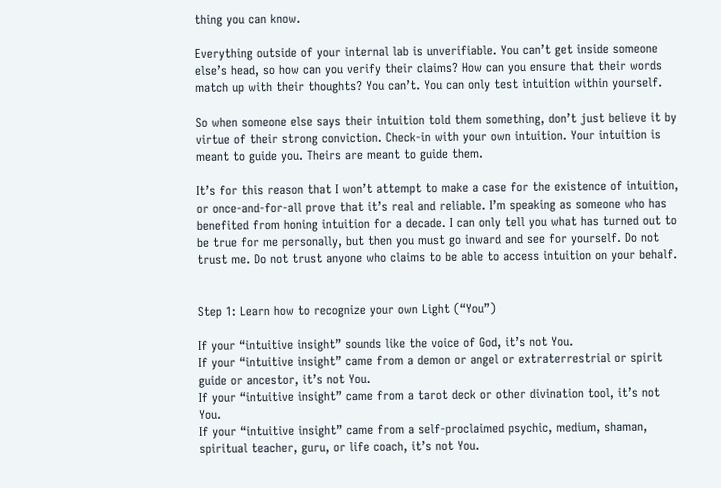thing you can know.

Everything outside of your internal lab is unverifiable. You can’t get inside someone else’s head, so how can you verify their claims? How can you ensure that their words match up with their thoughts? You can’t. You can only test intuition within yourself.

So when someone else says their intuition told them something, don’t just believe it by virtue of their strong conviction. Check-in with your own intuition. Your intuition is meant to guide you. Theirs are meant to guide them.

It’s for this reason that I won’t attempt to make a case for the existence of intuition, or once-and-for-all prove that it’s real and reliable. I’m speaking as someone who has benefited from honing intuition for a decade. I can only tell you what has turned out to be true for me personally, but then you must go inward and see for yourself. Do not trust me. Do not trust anyone who claims to be able to access intuition on your behalf.


Step 1: Learn how to recognize your own Light (“You”)

If your “intuitive insight” sounds like the voice of God, it’s not You.
If your “intuitive insight” came from a demon or angel or extraterrestrial or spirit guide or ancestor, it’s not You.
If your “intuitive insight” came from a tarot deck or other divination tool, it’s not You.
If your “intuitive insight” came from a self-proclaimed psychic, medium, shaman, spiritual teacher, guru, or life coach, it’s not You.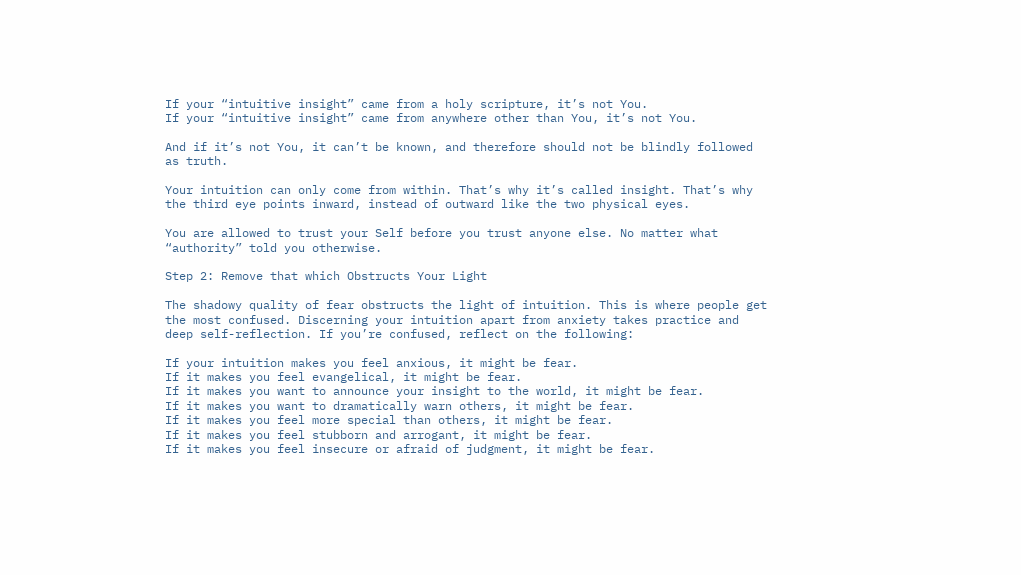If your “intuitive insight” came from a holy scripture, it’s not You.
If your “intuitive insight” came from anywhere other than You, it’s not You.

And if it’s not You, it can’t be known, and therefore should not be blindly followed as truth.

Your intuition can only come from within. That’s why it’s called insight. That’s why the third eye points inward, instead of outward like the two physical eyes.

You are allowed to trust your Self before you trust anyone else. No matter what “authority” told you otherwise.

Step 2: Remove that which Obstructs Your Light

The shadowy quality of fear obstructs the light of intuition. This is where people get the most confused. Discerning your intuition apart from anxiety takes practice and deep self-reflection. If you’re confused, reflect on the following:

If your intuition makes you feel anxious, it might be fear.
If it makes you feel evangelical, it might be fear.
If it makes you want to announce your insight to the world, it might be fear.
If it makes you want to dramatically warn others, it might be fear.
If it makes you feel more special than others, it might be fear.
If it makes you feel stubborn and arrogant, it might be fear.
If it makes you feel insecure or afraid of judgment, it might be fear.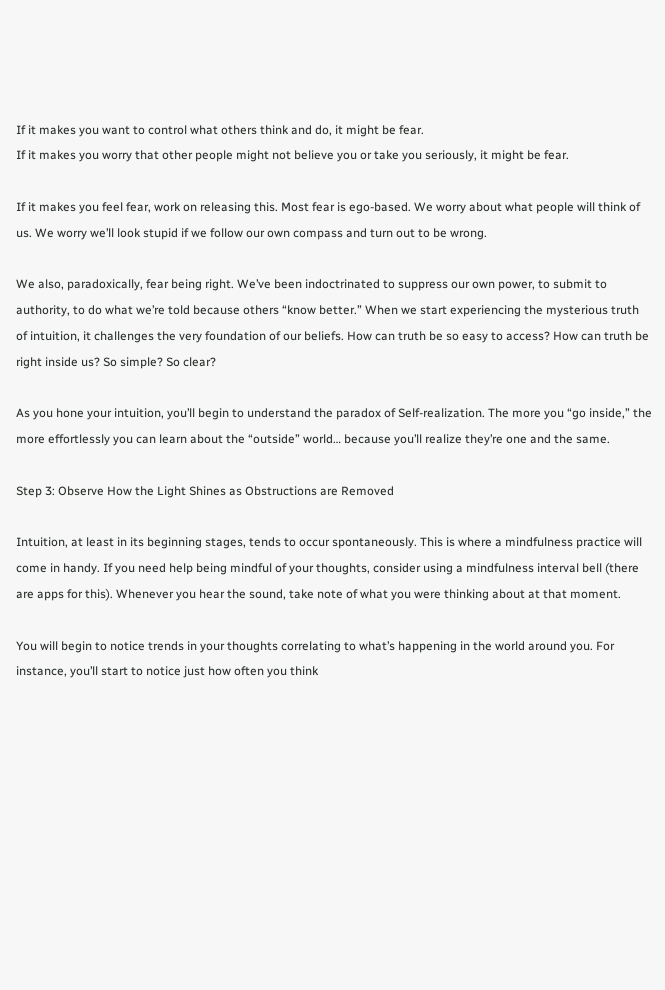If it makes you want to control what others think and do, it might be fear.
If it makes you worry that other people might not believe you or take you seriously, it might be fear.

If it makes you feel fear, work on releasing this. Most fear is ego-based. We worry about what people will think of us. We worry we’ll look stupid if we follow our own compass and turn out to be wrong.

We also, paradoxically, fear being right. We’ve been indoctrinated to suppress our own power, to submit to authority, to do what we’re told because others “know better.” When we start experiencing the mysterious truth of intuition, it challenges the very foundation of our beliefs. How can truth be so easy to access? How can truth be right inside us? So simple? So clear?

As you hone your intuition, you’ll begin to understand the paradox of Self-realization. The more you “go inside,” the more effortlessly you can learn about the “outside” world… because you’ll realize they’re one and the same.

Step 3: Observe How the Light Shines as Obstructions are Removed

Intuition, at least in its beginning stages, tends to occur spontaneously. This is where a mindfulness practice will come in handy. If you need help being mindful of your thoughts, consider using a mindfulness interval bell (there are apps for this). Whenever you hear the sound, take note of what you were thinking about at that moment.

You will begin to notice trends in your thoughts correlating to what’s happening in the world around you. For instance, you’ll start to notice just how often you think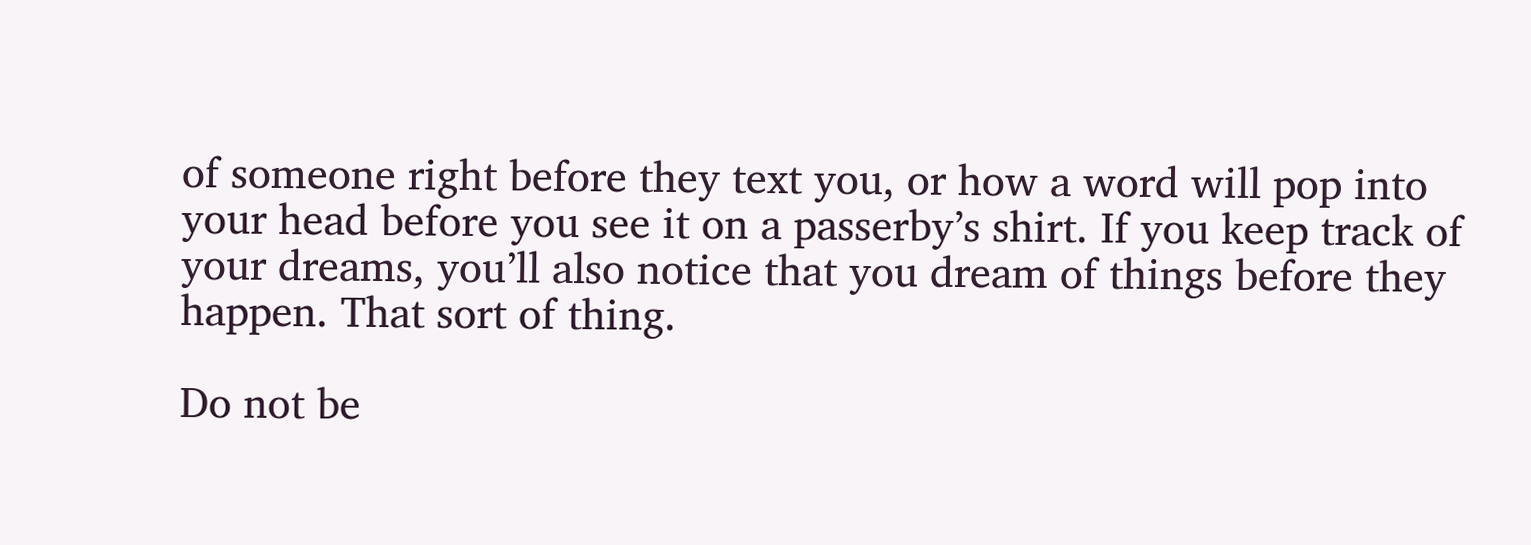of someone right before they text you, or how a word will pop into your head before you see it on a passerby’s shirt. If you keep track of your dreams, you’ll also notice that you dream of things before they happen. That sort of thing.

Do not be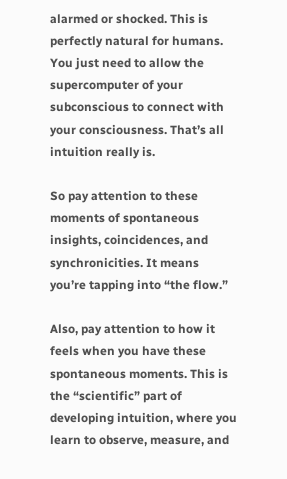alarmed or shocked. This is perfectly natural for humans. You just need to allow the supercomputer of your subconscious to connect with your consciousness. That’s all intuition really is.

So pay attention to these moments of spontaneous insights, coincidences, and synchronicities. It means you’re tapping into “the flow.”

Also, pay attention to how it feels when you have these spontaneous moments. This is the “scientific” part of developing intuition, where you learn to observe, measure, and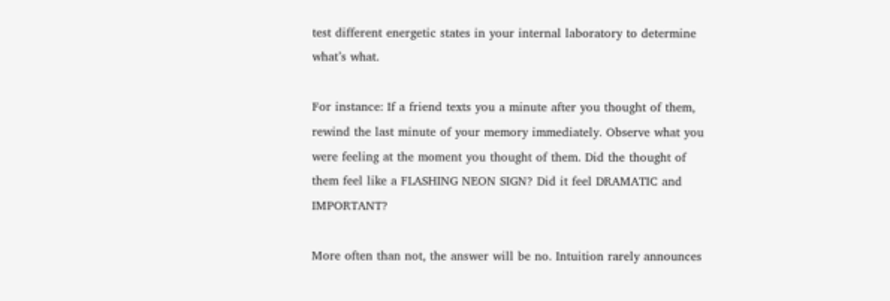test different energetic states in your internal laboratory to determine what’s what.

For instance: If a friend texts you a minute after you thought of them, rewind the last minute of your memory immediately. Observe what you were feeling at the moment you thought of them. Did the thought of them feel like a FLASHING NEON SIGN? Did it feel DRAMATIC and IMPORTANT?

More often than not, the answer will be no. Intuition rarely announces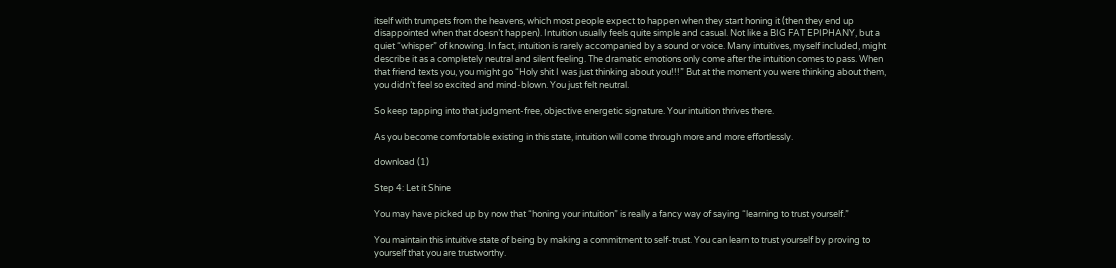itself with trumpets from the heavens, which most people expect to happen when they start honing it (then they end up disappointed when that doesn’t happen). Intuition usually feels quite simple and casual. Not like a BIG FAT EPIPHANY, but a quiet “whisper” of knowing. In fact, intuition is rarely accompanied by a sound or voice. Many intuitives, myself included, might describe it as a completely neutral and silent feeling. The dramatic emotions only come after the intuition comes to pass. When that friend texts you, you might go “Holy shit I was just thinking about you!!!” But at the moment you were thinking about them, you didn’t feel so excited and mind-blown. You just felt neutral.

So keep tapping into that judgment-free, objective energetic signature. Your intuition thrives there.

As you become comfortable existing in this state, intuition will come through more and more effortlessly.

download (1)

Step 4: Let it Shine

You may have picked up by now that “honing your intuition” is really a fancy way of saying “learning to trust yourself.”

You maintain this intuitive state of being by making a commitment to self-trust. You can learn to trust yourself by proving to yourself that you are trustworthy.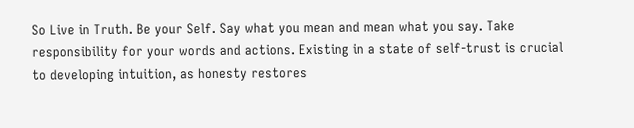So Live in Truth. Be your Self. Say what you mean and mean what you say. Take responsibility for your words and actions. Existing in a state of self-trust is crucial to developing intuition, as honesty restores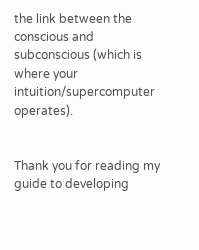the link between the conscious and subconscious (which is where your intuition/supercomputer operates).


Thank you for reading my guide to developing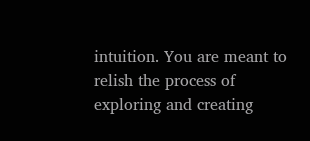intuition. You are meant to relish the process of exploring and creating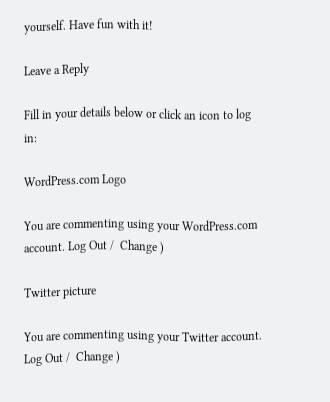yourself. Have fun with it!

Leave a Reply

Fill in your details below or click an icon to log in:

WordPress.com Logo

You are commenting using your WordPress.com account. Log Out /  Change )

Twitter picture

You are commenting using your Twitter account. Log Out /  Change )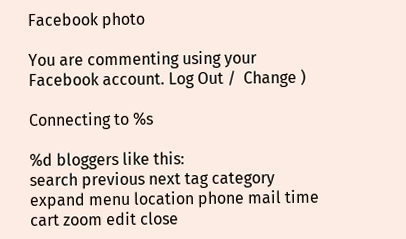Facebook photo

You are commenting using your Facebook account. Log Out /  Change )

Connecting to %s

%d bloggers like this:
search previous next tag category expand menu location phone mail time cart zoom edit close